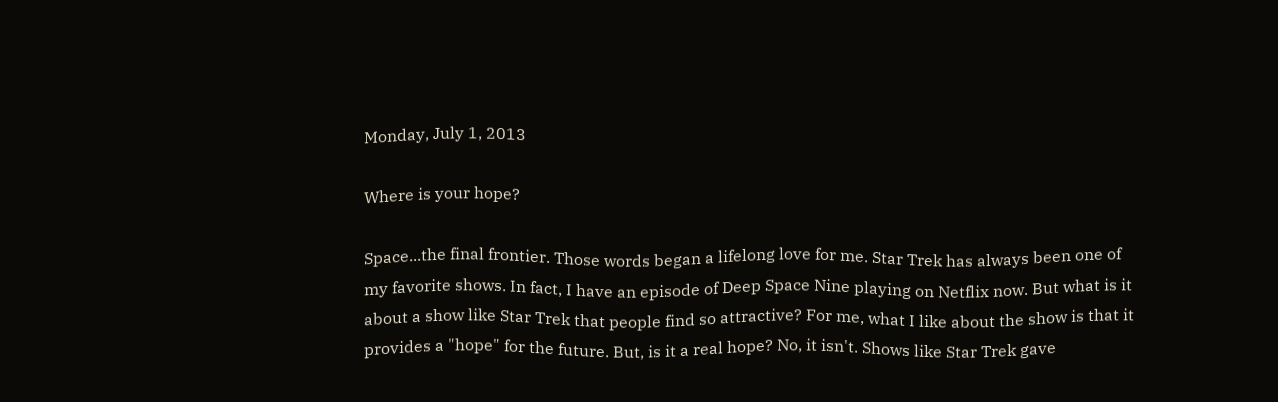Monday, July 1, 2013

Where is your hope?

Space...the final frontier. Those words began a lifelong love for me. Star Trek has always been one of my favorite shows. In fact, I have an episode of Deep Space Nine playing on Netflix now. But what is it about a show like Star Trek that people find so attractive? For me, what I like about the show is that it provides a "hope" for the future. But, is it a real hope? No, it isn't. Shows like Star Trek gave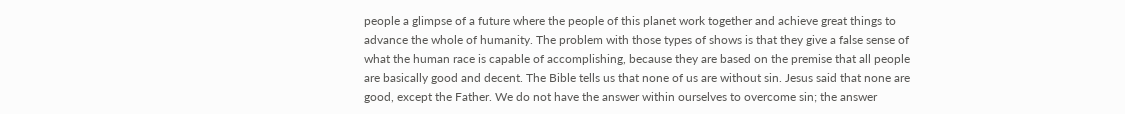people a glimpse of a future where the people of this planet work together and achieve great things to advance the whole of humanity. The problem with those types of shows is that they give a false sense of what the human race is capable of accomplishing, because they are based on the premise that all people are basically good and decent. The Bible tells us that none of us are without sin. Jesus said that none are good, except the Father. We do not have the answer within ourselves to overcome sin; the answer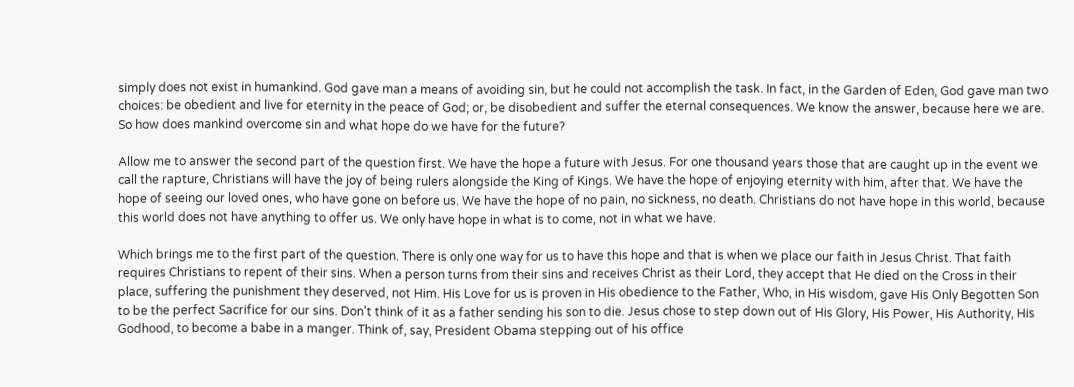simply does not exist in humankind. God gave man a means of avoiding sin, but he could not accomplish the task. In fact, in the Garden of Eden, God gave man two choices: be obedient and live for eternity in the peace of God; or, be disobedient and suffer the eternal consequences. We know the answer, because here we are. So how does mankind overcome sin and what hope do we have for the future?

Allow me to answer the second part of the question first. We have the hope a future with Jesus. For one thousand years those that are caught up in the event we call the rapture, Christians will have the joy of being rulers alongside the King of Kings. We have the hope of enjoying eternity with him, after that. We have the hope of seeing our loved ones, who have gone on before us. We have the hope of no pain, no sickness, no death. Christians do not have hope in this world, because this world does not have anything to offer us. We only have hope in what is to come, not in what we have.

Which brings me to the first part of the question. There is only one way for us to have this hope and that is when we place our faith in Jesus Christ. That faith requires Christians to repent of their sins. When a person turns from their sins and receives Christ as their Lord, they accept that He died on the Cross in their place, suffering the punishment they deserved, not Him. His Love for us is proven in His obedience to the Father, Who, in His wisdom, gave His Only Begotten Son to be the perfect Sacrifice for our sins. Don't think of it as a father sending his son to die. Jesus chose to step down out of His Glory, His Power, His Authority, His Godhood, to become a babe in a manger. Think of, say, President Obama stepping out of his office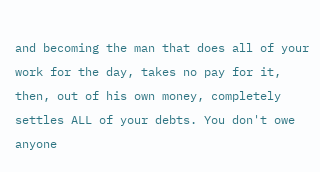and becoming the man that does all of your work for the day, takes no pay for it, then, out of his own money, completely settles ALL of your debts. You don't owe anyone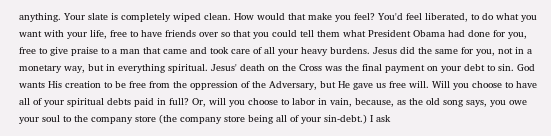anything. Your slate is completely wiped clean. How would that make you feel? You'd feel liberated, to do what you want with your life, free to have friends over so that you could tell them what President Obama had done for you, free to give praise to a man that came and took care of all your heavy burdens. Jesus did the same for you, not in a monetary way, but in everything spiritual. Jesus' death on the Cross was the final payment on your debt to sin. God wants His creation to be free from the oppression of the Adversary, but He gave us free will. Will you choose to have all of your spiritual debts paid in full? Or, will you choose to labor in vain, because, as the old song says, you owe your soul to the company store (the company store being all of your sin-debt.) I ask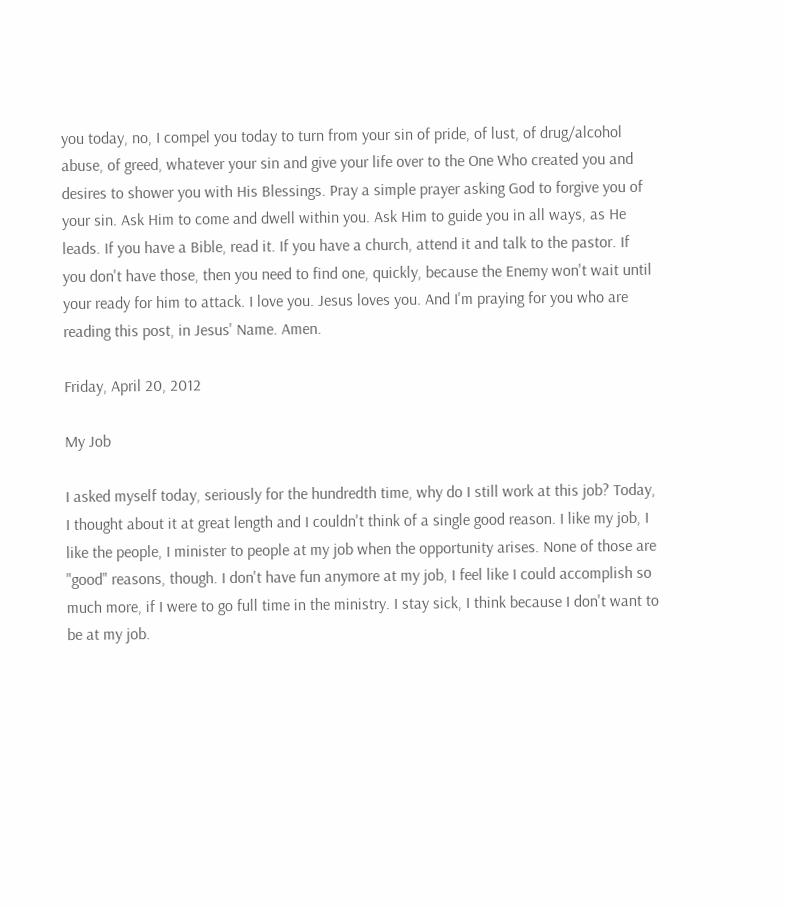you today, no, I compel you today to turn from your sin of pride, of lust, of drug/alcohol abuse, of greed, whatever your sin and give your life over to the One Who created you and desires to shower you with His Blessings. Pray a simple prayer asking God to forgive you of your sin. Ask Him to come and dwell within you. Ask Him to guide you in all ways, as He leads. If you have a Bible, read it. If you have a church, attend it and talk to the pastor. If you don't have those, then you need to find one, quickly, because the Enemy won't wait until your ready for him to attack. I love you. Jesus loves you. And I'm praying for you who are reading this post, in Jesus' Name. Amen.

Friday, April 20, 2012

My Job

I asked myself today, seriously for the hundredth time, why do I still work at this job? Today, I thought about it at great length and I couldn't think of a single good reason. I like my job, I like the people, I minister to people at my job when the opportunity arises. None of those are "good" reasons, though. I don't have fun anymore at my job, I feel like I could accomplish so much more, if I were to go full time in the ministry. I stay sick, I think because I don't want to be at my job.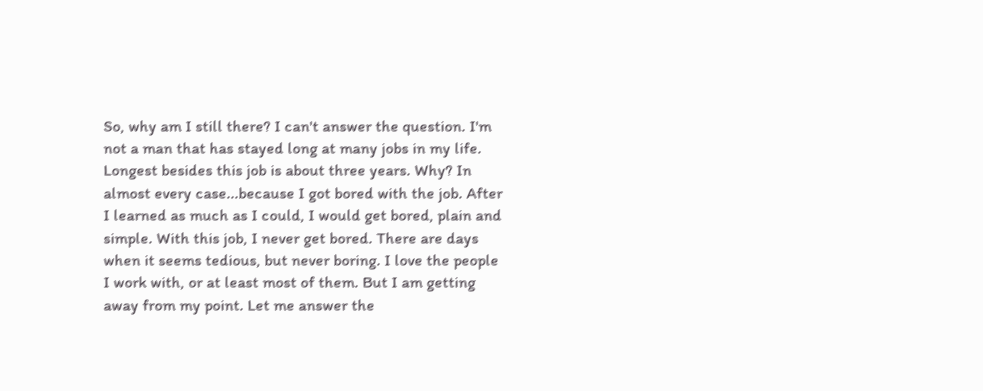So, why am I still there? I can't answer the question. I'm not a man that has stayed long at many jobs in my life. Longest besides this job is about three years. Why? In almost every case...because I got bored with the job. After I learned as much as I could, I would get bored, plain and simple. With this job, I never get bored. There are days when it seems tedious, but never boring. I love the people I work with, or at least most of them. But I am getting away from my point. Let me answer the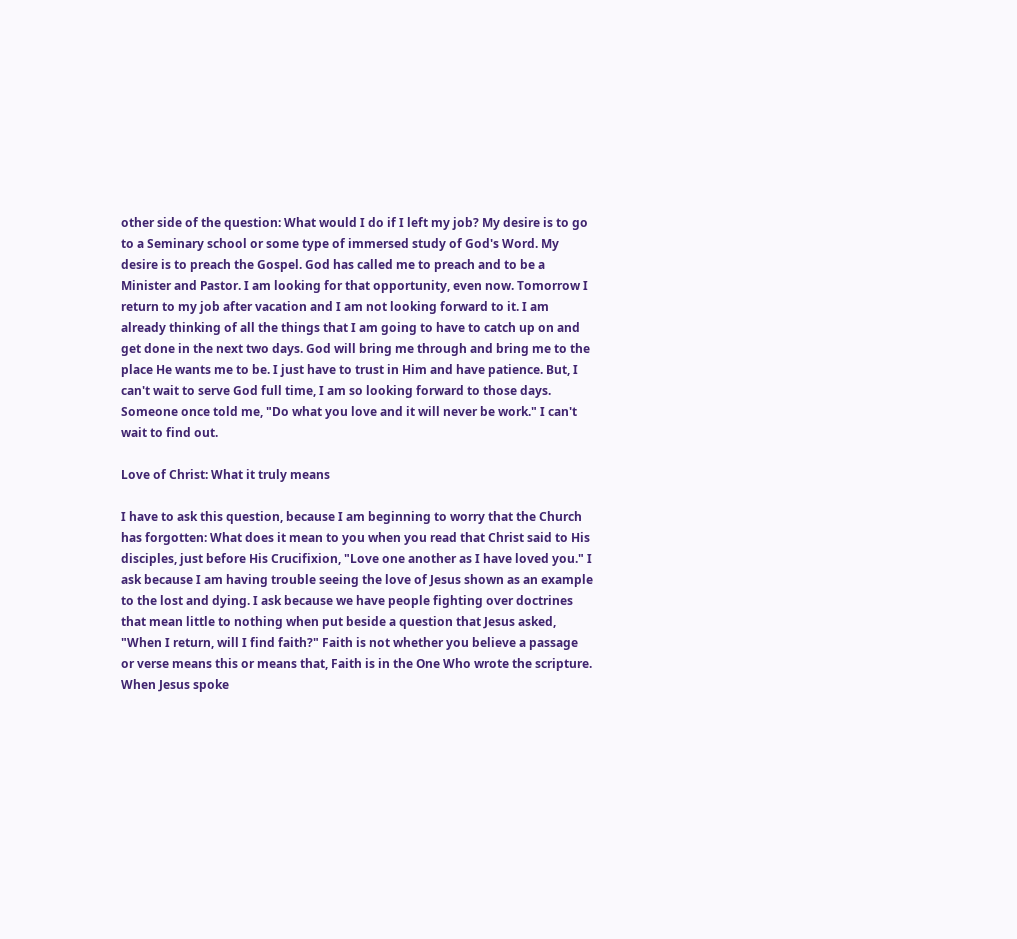other side of the question: What would I do if I left my job? My desire is to go to a Seminary school or some type of immersed study of God's Word. My desire is to preach the Gospel. God has called me to preach and to be a Minister and Pastor. I am looking for that opportunity, even now. Tomorrow I return to my job after vacation and I am not looking forward to it. I am already thinking of all the things that I am going to have to catch up on and get done in the next two days. God will bring me through and bring me to the place He wants me to be. I just have to trust in Him and have patience. But, I can't wait to serve God full time, I am so looking forward to those days. Someone once told me, "Do what you love and it will never be work." I can't wait to find out.

Love of Christ: What it truly means

I have to ask this question, because I am beginning to worry that the Church has forgotten: What does it mean to you when you read that Christ said to His disciples, just before His Crucifixion, "Love one another as I have loved you." I ask because I am having trouble seeing the love of Jesus shown as an example to the lost and dying. I ask because we have people fighting over doctrines that mean little to nothing when put beside a question that Jesus asked, "When I return, will I find faith?" Faith is not whether you believe a passage or verse means this or means that, Faith is in the One Who wrote the scripture. When Jesus spoke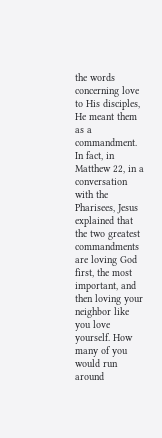the words concerning love to His disciples, He meant them as a commandment. In fact, in Matthew 22, in a conversation with the Pharisees, Jesus explained that the two greatest commandments are loving God first, the most important, and then loving your neighbor like you love yourself. How many of you would run around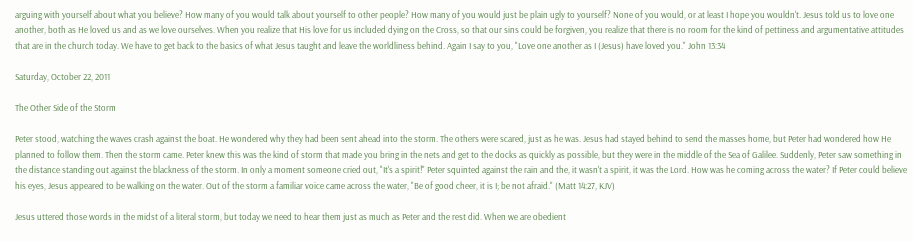arguing with yourself about what you believe? How many of you would talk about yourself to other people? How many of you would just be plain ugly to yourself? None of you would, or at least I hope you wouldn't. Jesus told us to love one another, both as He loved us and as we love ourselves. When you realize that His love for us included dying on the Cross, so that our sins could be forgiven, you realize that there is no room for the kind of pettiness and argumentative attitudes that are in the church today. We have to get back to the basics of what Jesus taught and leave the worldliness behind. Again I say to you, "Love one another as I (Jesus) have loved you." John 13:34

Saturday, October 22, 2011

The Other Side of the Storm

Peter stood, watching the waves crash against the boat. He wondered why they had been sent ahead into the storm. The others were scared, just as he was. Jesus had stayed behind to send the masses home, but Peter had wondered how He planned to follow them. Then the storm came. Peter knew this was the kind of storm that made you bring in the nets and get to the docks as quickly as possible, but they were in the middle of the Sea of Galilee. Suddenly, Peter saw something in the distance standing out against the blackness of the storm. In only a moment someone cried out, "It's a spirit!" Peter squinted against the rain and the, it wasn't a spirit, it was the Lord. How was he coming across the water? If Peter could believe his eyes, Jesus appeared to be walking on the water. Out of the storm a familiar voice came across the water, "Be of good cheer, it is I; be not afraid." (Matt 14:27, KJV)

Jesus uttered those words in the midst of a literal storm, but today we need to hear them just as much as Peter and the rest did. When we are obedient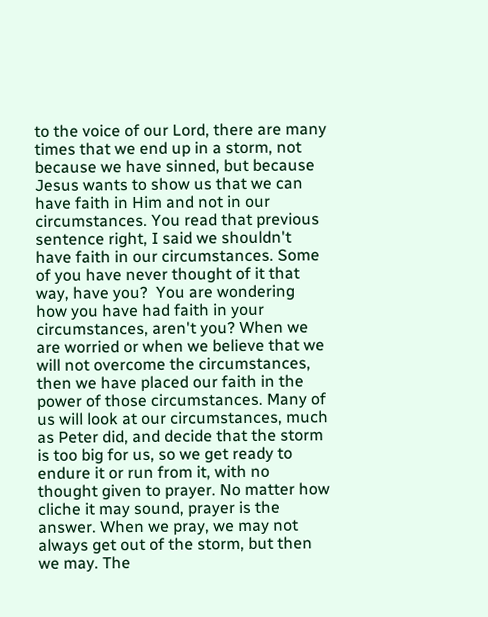to the voice of our Lord, there are many times that we end up in a storm, not because we have sinned, but because Jesus wants to show us that we can have faith in Him and not in our circumstances. You read that previous sentence right, I said we shouldn't have faith in our circumstances. Some of you have never thought of it that way, have you?  You are wondering how you have had faith in your circumstances, aren't you? When we are worried or when we believe that we will not overcome the circumstances, then we have placed our faith in the power of those circumstances. Many of us will look at our circumstances, much as Peter did, and decide that the storm is too big for us, so we get ready to endure it or run from it, with no thought given to prayer. No matter how cliche it may sound, prayer is the answer. When we pray, we may not always get out of the storm, but then we may. The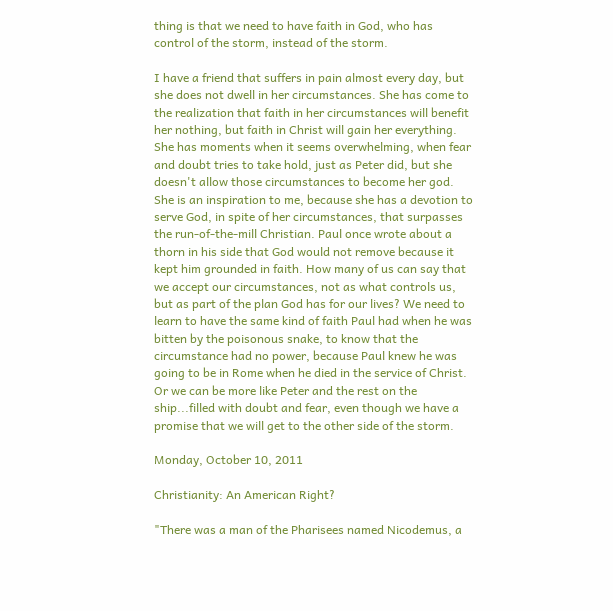thing is that we need to have faith in God, who has control of the storm, instead of the storm.

I have a friend that suffers in pain almost every day, but she does not dwell in her circumstances. She has come to the realization that faith in her circumstances will benefit her nothing, but faith in Christ will gain her everything. She has moments when it seems overwhelming, when fear and doubt tries to take hold, just as Peter did, but she doesn't allow those circumstances to become her god. She is an inspiration to me, because she has a devotion to serve God, in spite of her circumstances, that surpasses the run-of-the-mill Christian. Paul once wrote about a thorn in his side that God would not remove because it kept him grounded in faith. How many of us can say that we accept our circumstances, not as what controls us, but as part of the plan God has for our lives? We need to learn to have the same kind of faith Paul had when he was bitten by the poisonous snake, to know that the circumstance had no power, because Paul knew he was going to be in Rome when he died in the service of Christ. Or we can be more like Peter and the rest on the ship...filled with doubt and fear, even though we have a promise that we will get to the other side of the storm.

Monday, October 10, 2011

Christianity: An American Right?

"There was a man of the Pharisees named Nicodemus, a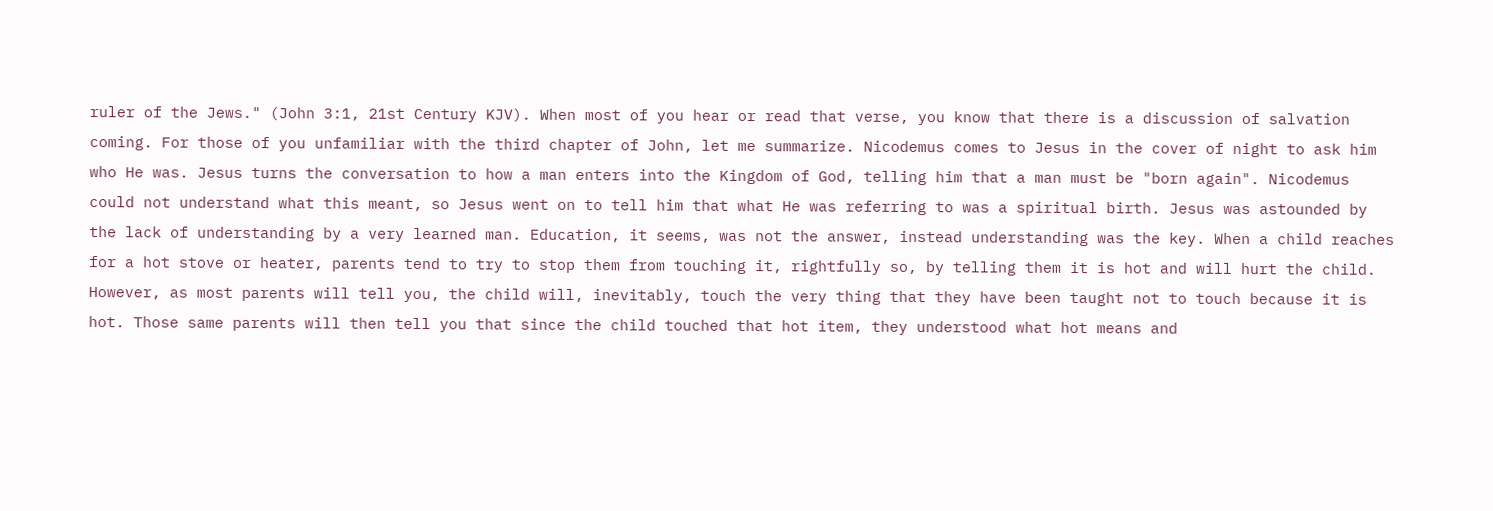ruler of the Jews." (John 3:1, 21st Century KJV). When most of you hear or read that verse, you know that there is a discussion of salvation coming. For those of you unfamiliar with the third chapter of John, let me summarize. Nicodemus comes to Jesus in the cover of night to ask him who He was. Jesus turns the conversation to how a man enters into the Kingdom of God, telling him that a man must be "born again". Nicodemus could not understand what this meant, so Jesus went on to tell him that what He was referring to was a spiritual birth. Jesus was astounded by the lack of understanding by a very learned man. Education, it seems, was not the answer, instead understanding was the key. When a child reaches for a hot stove or heater, parents tend to try to stop them from touching it, rightfully so, by telling them it is hot and will hurt the child. However, as most parents will tell you, the child will, inevitably, touch the very thing that they have been taught not to touch because it is hot. Those same parents will then tell you that since the child touched that hot item, they understood what hot means and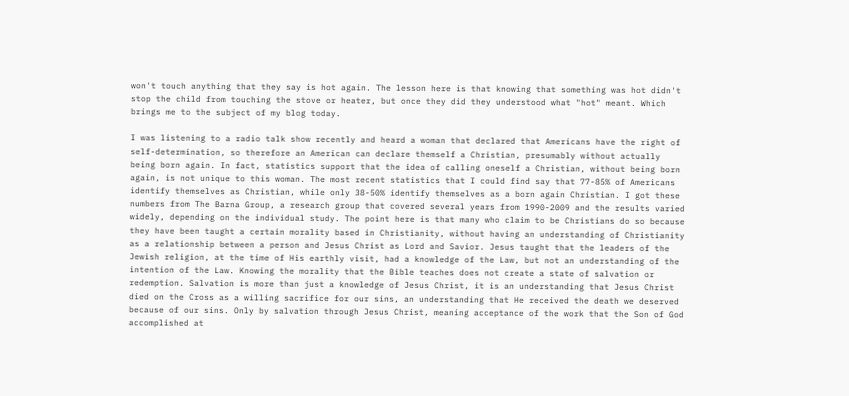won't touch anything that they say is hot again. The lesson here is that knowing that something was hot didn't stop the child from touching the stove or heater, but once they did they understood what "hot" meant. Which brings me to the subject of my blog today.

I was listening to a radio talk show recently and heard a woman that declared that Americans have the right of self-determination, so therefore an American can declare themself a Christian, presumably without actually being born again. In fact, statistics support that the idea of calling oneself a Christian, without being born again, is not unique to this woman. The most recent statistics that I could find say that 77-85% of Americans identify themselves as Christian, while only 38-50% identify themselves as a born again Christian. I got these numbers from The Barna Group, a research group that covered several years from 1990-2009 and the results varied widely, depending on the individual study. The point here is that many who claim to be Christians do so because they have been taught a certain morality based in Christianity, without having an understanding of Christianity as a relationship between a person and Jesus Christ as Lord and Savior. Jesus taught that the leaders of the Jewish religion, at the time of His earthly visit, had a knowledge of the Law, but not an understanding of the intention of the Law. Knowing the morality that the Bible teaches does not create a state of salvation or redemption. Salvation is more than just a knowledge of Jesus Christ, it is an understanding that Jesus Christ died on the Cross as a willing sacrifice for our sins, an understanding that He received the death we deserved because of our sins. Only by salvation through Jesus Christ, meaning acceptance of the work that the Son of God accomplished at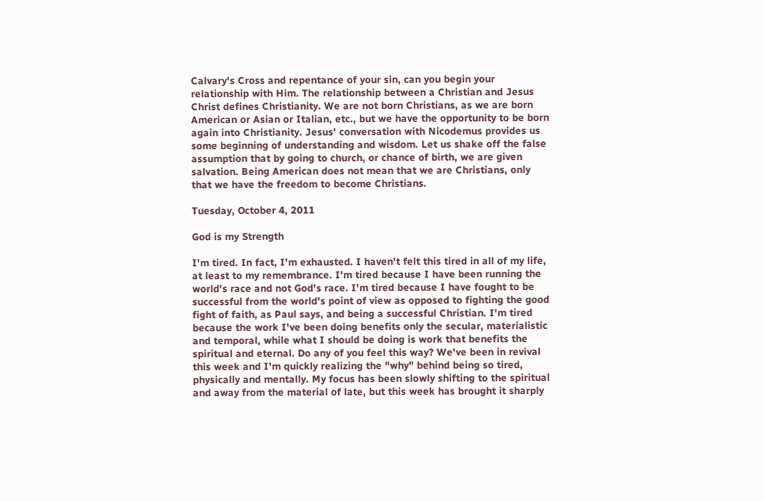Calvary's Cross and repentance of your sin, can you begin your relationship with Him. The relationship between a Christian and Jesus Christ defines Christianity. We are not born Christians, as we are born American or Asian or Italian, etc., but we have the opportunity to be born again into Christianity. Jesus' conversation with Nicodemus provides us some beginning of understanding and wisdom. Let us shake off the false assumption that by going to church, or chance of birth, we are given salvation. Being American does not mean that we are Christians, only that we have the freedom to become Christians.

Tuesday, October 4, 2011

God is my Strength

I'm tired. In fact, I'm exhausted. I haven't felt this tired in all of my life, at least to my remembrance. I'm tired because I have been running the world's race and not God's race. I'm tired because I have fought to be successful from the world's point of view as opposed to fighting the good fight of faith, as Paul says, and being a successful Christian. I'm tired because the work I've been doing benefits only the secular, materialistic and temporal, while what I should be doing is work that benefits the spiritual and eternal. Do any of you feel this way? We've been in revival this week and I'm quickly realizing the "why" behind being so tired, physically and mentally. My focus has been slowly shifting to the spiritual and away from the material of late, but this week has brought it sharply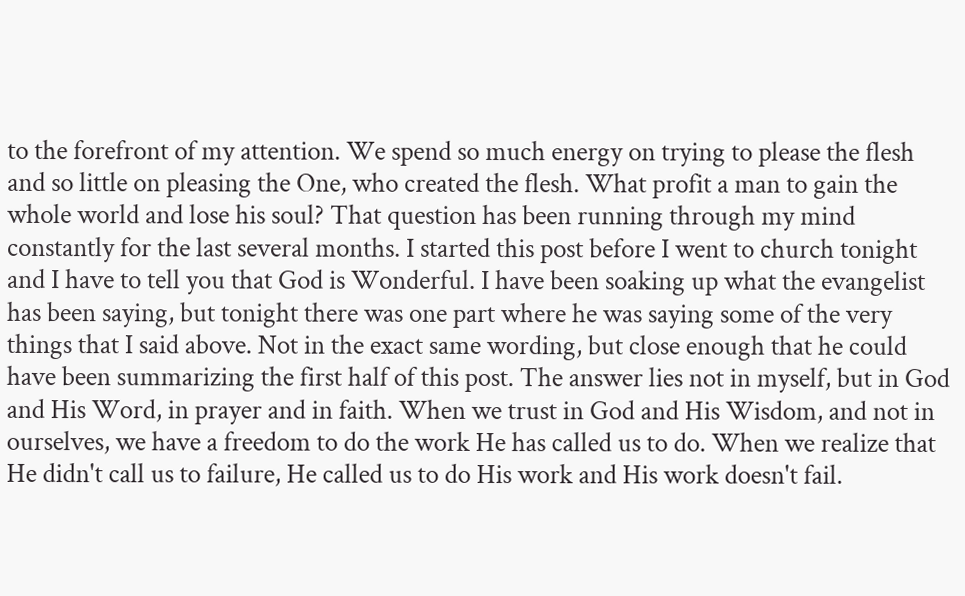to the forefront of my attention. We spend so much energy on trying to please the flesh and so little on pleasing the One, who created the flesh. What profit a man to gain the whole world and lose his soul? That question has been running through my mind constantly for the last several months. I started this post before I went to church tonight and I have to tell you that God is Wonderful. I have been soaking up what the evangelist has been saying, but tonight there was one part where he was saying some of the very things that I said above. Not in the exact same wording, but close enough that he could have been summarizing the first half of this post. The answer lies not in myself, but in God and His Word, in prayer and in faith. When we trust in God and His Wisdom, and not in ourselves, we have a freedom to do the work He has called us to do. When we realize that He didn't call us to failure, He called us to do His work and His work doesn't fail.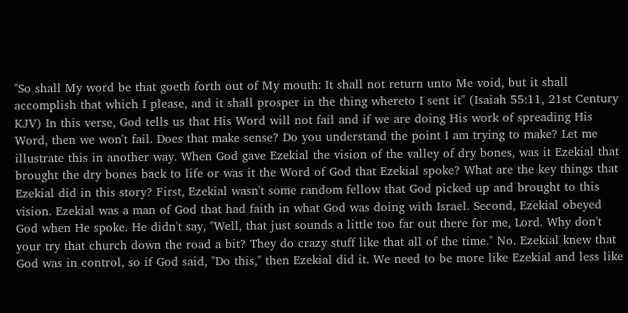"So shall My word be that goeth forth out of My mouth: It shall not return unto Me void, but it shall accomplish that which I please, and it shall prosper in the thing whereto I sent it" (Isaiah 55:11, 21st Century KJV) In this verse, God tells us that His Word will not fail and if we are doing His work of spreading His Word, then we won't fail. Does that make sense? Do you understand the point I am trying to make? Let me illustrate this in another way. When God gave Ezekial the vision of the valley of dry bones, was it Ezekial that brought the dry bones back to life or was it the Word of God that Ezekial spoke? What are the key things that Ezekial did in this story? First, Ezekial wasn't some random fellow that God picked up and brought to this vision. Ezekial was a man of God that had faith in what God was doing with Israel. Second, Ezekial obeyed God when He spoke. He didn't say, "Well, that just sounds a little too far out there for me, Lord. Why don't your try that church down the road a bit? They do crazy stuff like that all of the time." No. Ezekial knew that God was in control, so if God said, "Do this," then Ezekial did it. We need to be more like Ezekial and less like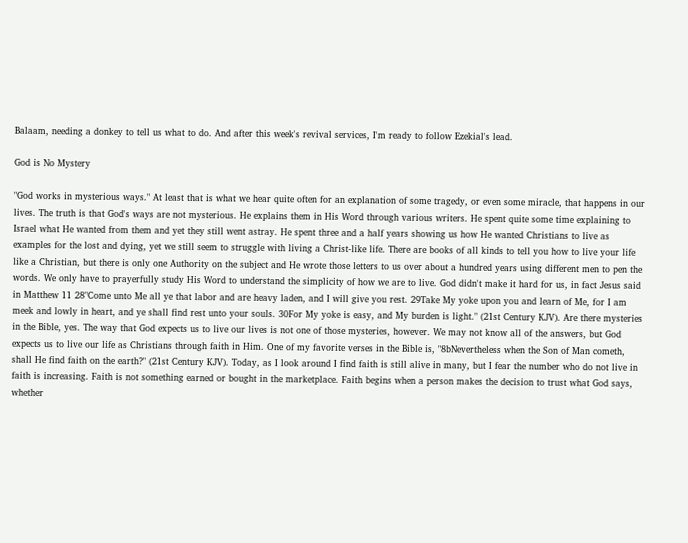Balaam, needing a donkey to tell us what to do. And after this week's revival services, I'm ready to follow Ezekial's lead.

God is No Mystery

"God works in mysterious ways." At least that is what we hear quite often for an explanation of some tragedy, or even some miracle, that happens in our lives. The truth is that God's ways are not mysterious. He explains them in His Word through various writers. He spent quite some time explaining to Israel what He wanted from them and yet they still went astray. He spent three and a half years showing us how He wanted Christians to live as examples for the lost and dying, yet we still seem to struggle with living a Christ-like life. There are books of all kinds to tell you how to live your life like a Christian, but there is only one Authority on the subject and He wrote those letters to us over about a hundred years using different men to pen the words. We only have to prayerfully study His Word to understand the simplicity of how we are to live. God didn't make it hard for us, in fact Jesus said in Matthew 11 28"Come unto Me all ye that labor and are heavy laden, and I will give you rest. 29Take My yoke upon you and learn of Me, for I am meek and lowly in heart, and ye shall find rest unto your souls. 30For My yoke is easy, and My burden is light." (21st Century KJV). Are there mysteries in the Bible, yes. The way that God expects us to live our lives is not one of those mysteries, however. We may not know all of the answers, but God expects us to live our life as Christians through faith in Him. One of my favorite verses in the Bible is, "8bNevertheless when the Son of Man cometh, shall He find faith on the earth?" (21st Century KJV). Today, as I look around I find faith is still alive in many, but I fear the number who do not live in faith is increasing. Faith is not something earned or bought in the marketplace. Faith begins when a person makes the decision to trust what God says, whether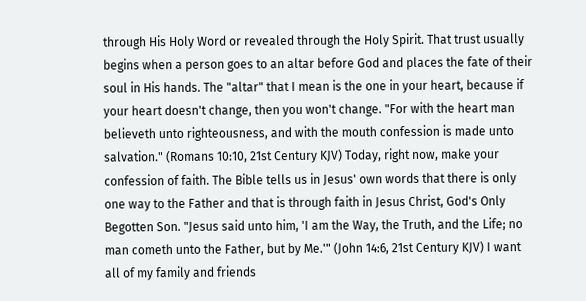through His Holy Word or revealed through the Holy Spirit. That trust usually begins when a person goes to an altar before God and places the fate of their soul in His hands. The "altar" that I mean is the one in your heart, because if your heart doesn't change, then you won't change. "For with the heart man believeth unto righteousness, and with the mouth confession is made unto salvation." (Romans 10:10, 21st Century KJV) Today, right now, make your confession of faith. The Bible tells us in Jesus' own words that there is only one way to the Father and that is through faith in Jesus Christ, God's Only Begotten Son. "Jesus said unto him, 'I am the Way, the Truth, and the Life; no man cometh unto the Father, but by Me.'" (John 14:6, 21st Century KJV) I want all of my family and friends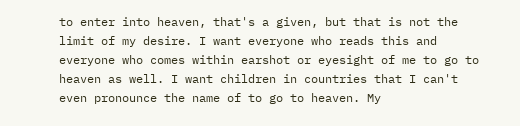to enter into heaven, that's a given, but that is not the limit of my desire. I want everyone who reads this and everyone who comes within earshot or eyesight of me to go to heaven as well. I want children in countries that I can't even pronounce the name of to go to heaven. My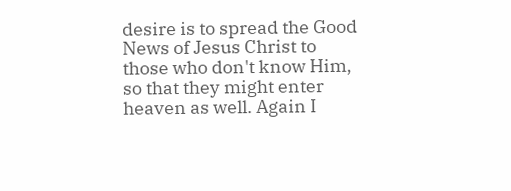desire is to spread the Good News of Jesus Christ to those who don't know Him, so that they might enter heaven as well. Again I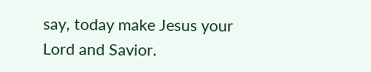say, today make Jesus your Lord and Savior.